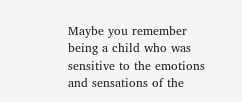Maybe you remember being a child who was sensitive to the emotions and sensations of the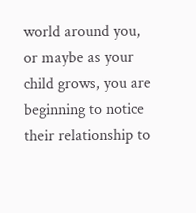world around you, or maybe as your child grows, you are beginning to notice their relationship to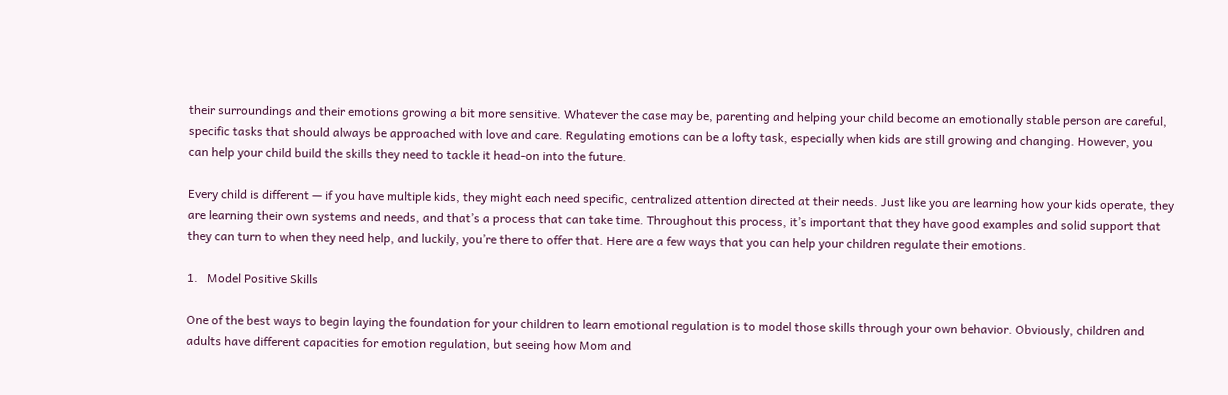their surroundings and their emotions growing a bit more sensitive. Whatever the case may be, parenting and helping your child become an emotionally stable person are careful, specific tasks that should always be approached with love and care. Regulating emotions can be a lofty task, especially when kids are still growing and changing. However, you can help your child build the skills they need to tackle it head-on into the future.

Every child is different — if you have multiple kids, they might each need specific, centralized attention directed at their needs. Just like you are learning how your kids operate, they are learning their own systems and needs, and that’s a process that can take time. Throughout this process, it’s important that they have good examples and solid support that they can turn to when they need help, and luckily, you’re there to offer that. Here are a few ways that you can help your children regulate their emotions.

1.   Model Positive Skills

One of the best ways to begin laying the foundation for your children to learn emotional regulation is to model those skills through your own behavior. Obviously, children and adults have different capacities for emotion regulation, but seeing how Mom and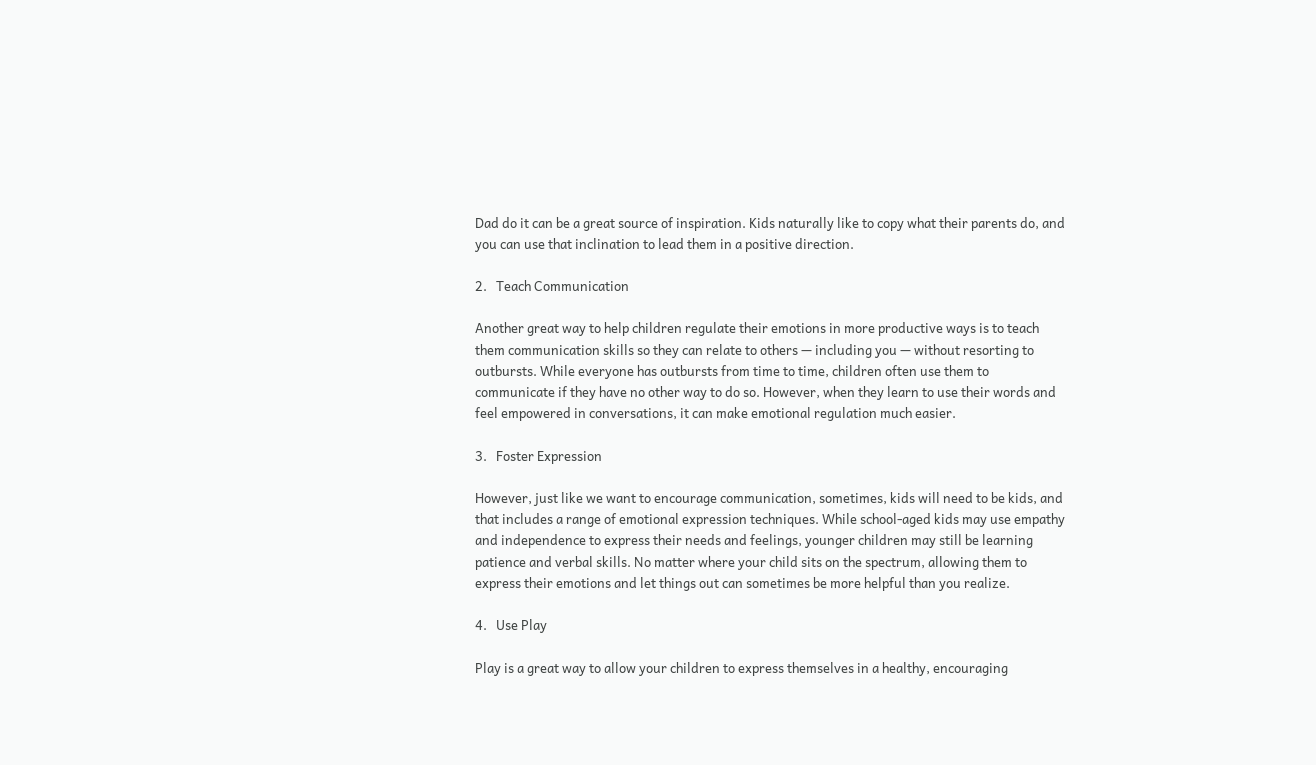Dad do it can be a great source of inspiration. Kids naturally like to copy what their parents do, and you can use that inclination to lead them in a positive direction.

2.   Teach Communication

Another great way to help children regulate their emotions in more productive ways is to teach them communication skills so they can relate to others — including you — without resorting to outbursts. While everyone has outbursts from time to time, children often use them to communicate if they have no other way to do so. However, when they learn to use their words and feel empowered in conversations, it can make emotional regulation much easier.

3.   Foster Expression

However, just like we want to encourage communication, sometimes, kids will need to be kids, and that includes a range of emotional expression techniques. While school-aged kids may use empathy and independence to express their needs and feelings, younger children may still be learning patience and verbal skills. No matter where your child sits on the spectrum, allowing them to express their emotions and let things out can sometimes be more helpful than you realize.

4.   Use Play

Play is a great way to allow your children to express themselves in a healthy, encouraging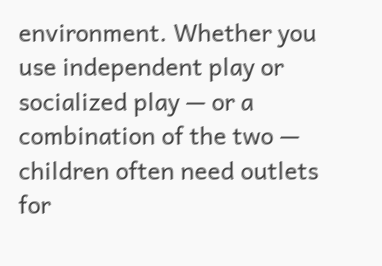environment. Whether you use independent play or socialized play — or a combination of the two — children often need outlets for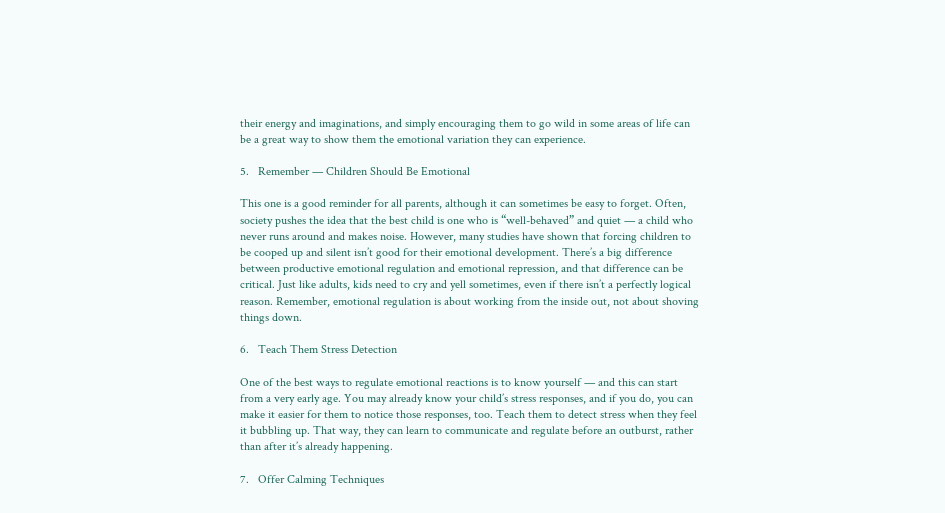their energy and imaginations, and simply encouraging them to go wild in some areas of life can be a great way to show them the emotional variation they can experience.

5.   Remember — Children Should Be Emotional

This one is a good reminder for all parents, although it can sometimes be easy to forget. Often, society pushes the idea that the best child is one who is “well-behaved” and quiet — a child who never runs around and makes noise. However, many studies have shown that forcing children to be cooped up and silent isn’t good for their emotional development. There’s a big difference between productive emotional regulation and emotional repression, and that difference can be critical. Just like adults, kids need to cry and yell sometimes, even if there isn’t a perfectly logical reason. Remember, emotional regulation is about working from the inside out, not about shoving things down.

6.   Teach Them Stress Detection

One of the best ways to regulate emotional reactions is to know yourself — and this can start from a very early age. You may already know your child’s stress responses, and if you do, you can make it easier for them to notice those responses, too. Teach them to detect stress when they feel it bubbling up. That way, they can learn to communicate and regulate before an outburst, rather than after it’s already happening.

7.   Offer Calming Techniques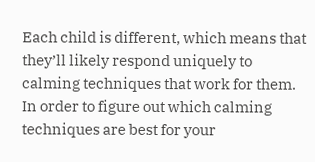Each child is different, which means that they’ll likely respond uniquely to calming techniques that work for them. In order to figure out which calming techniques are best for your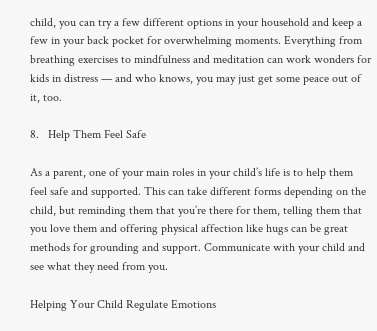child, you can try a few different options in your household and keep a few in your back pocket for overwhelming moments. Everything from breathing exercises to mindfulness and meditation can work wonders for kids in distress — and who knows, you may just get some peace out of it, too.

8.   Help Them Feel Safe

As a parent, one of your main roles in your child’s life is to help them feel safe and supported. This can take different forms depending on the child, but reminding them that you’re there for them, telling them that you love them and offering physical affection like hugs can be great methods for grounding and support. Communicate with your child and see what they need from you.

Helping Your Child Regulate Emotions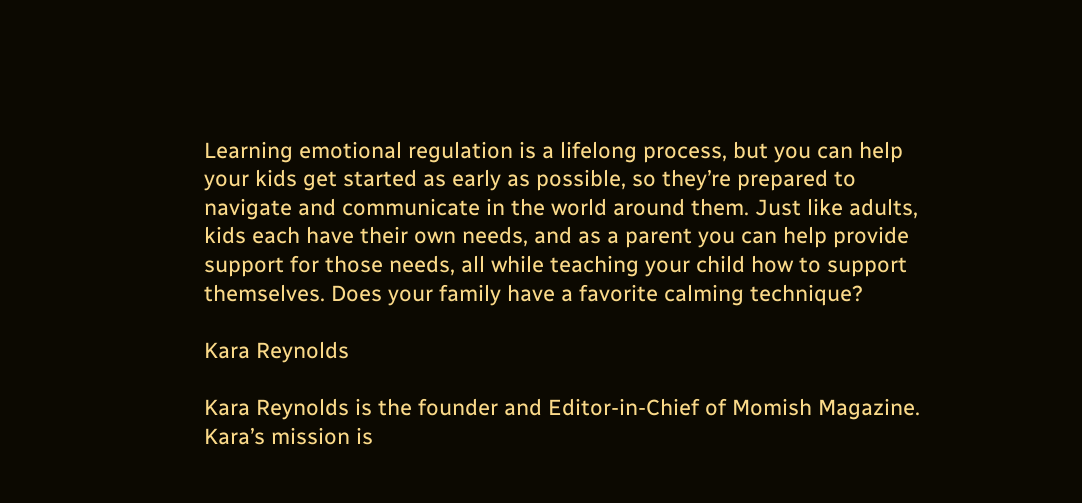Learning emotional regulation is a lifelong process, but you can help your kids get started as early as possible, so they’re prepared to navigate and communicate in the world around them. Just like adults, kids each have their own needs, and as a parent you can help provide support for those needs, all while teaching your child how to support themselves. Does your family have a favorite calming technique?

Kara Reynolds

Kara Reynolds is the founder and Editor-in-Chief of Momish Magazine. Kara’s mission is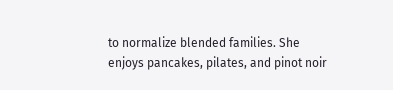to normalize blended families. She enjoys pancakes, pilates, and pinot noir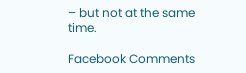– but not at the same time.

Facebook Comments